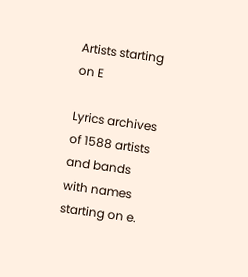Artists starting on E

Lyrics archives of 1588 artists and bands with names starting on e.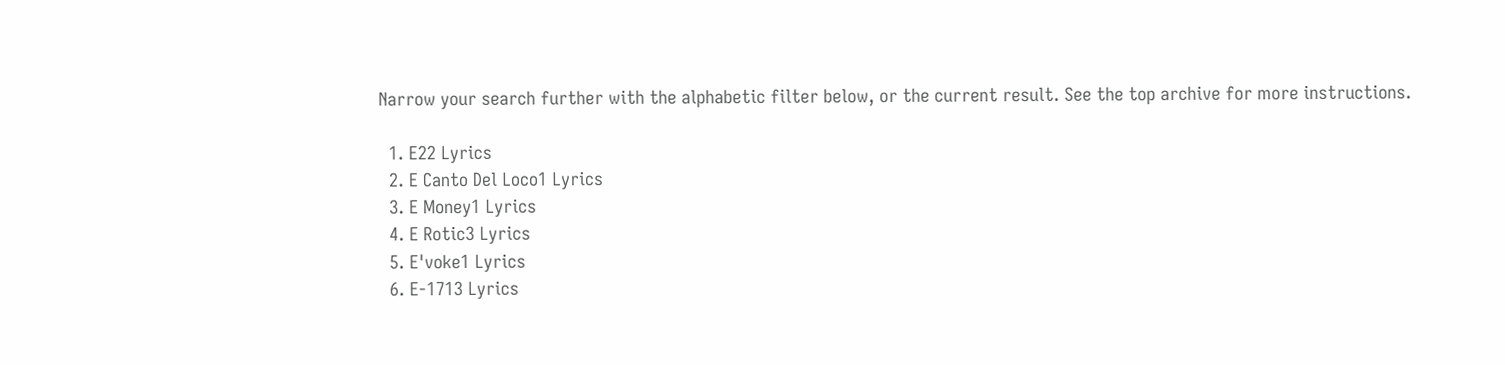Narrow your search further with the alphabetic filter below, or the current result. See the top archive for more instructions.

  1. E22 Lyrics
  2. E Canto Del Loco1 Lyrics
  3. E Money1 Lyrics
  4. E Rotic3 Lyrics
  5. E'voke1 Lyrics
  6. E-1713 Lyrics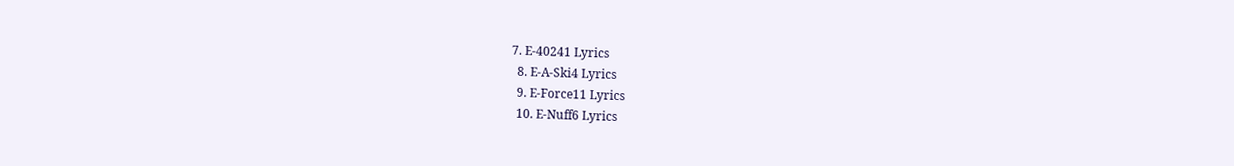7. E-40241 Lyrics
  8. E-A-Ski4 Lyrics
  9. E-Force11 Lyrics
  10. E-Nuff6 Lyrics